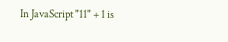In JavaScript "11" + 1 is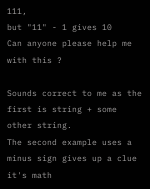111,
but "11" - 1 gives 10
Can anyone please help me with this ?

Sounds correct to me as the first is string + some other string.
The second example uses a minus sign gives up a clue it's math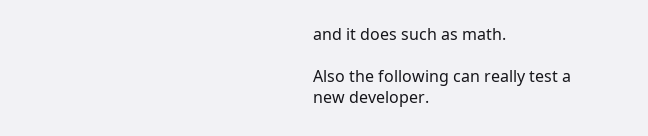and it does such as math.

Also the following can really test a new developer.